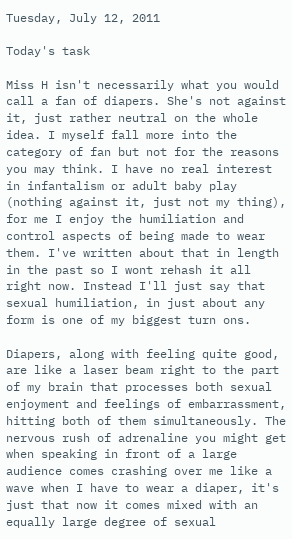Tuesday, July 12, 2011

Today's task

Miss H isn't necessarily what you would call a fan of diapers. She's not against it, just rather neutral on the whole idea. I myself fall more into the category of fan but not for the reasons you may think. I have no real interest in infantalism or adult baby play (nothing against it, just not my thing), for me I enjoy the humiliation and control aspects of being made to wear them. I've written about that in length in the past so I wont rehash it all right now. Instead I'll just say that sexual humiliation, in just about any form is one of my biggest turn ons.

Diapers, along with feeling quite good, are like a laser beam right to the part of my brain that processes both sexual enjoyment and feelings of embarrassment, hitting both of them simultaneously. The nervous rush of adrenaline you might get when speaking in front of a large audience comes crashing over me like a wave when I have to wear a diaper, it's just that now it comes mixed with an equally large degree of sexual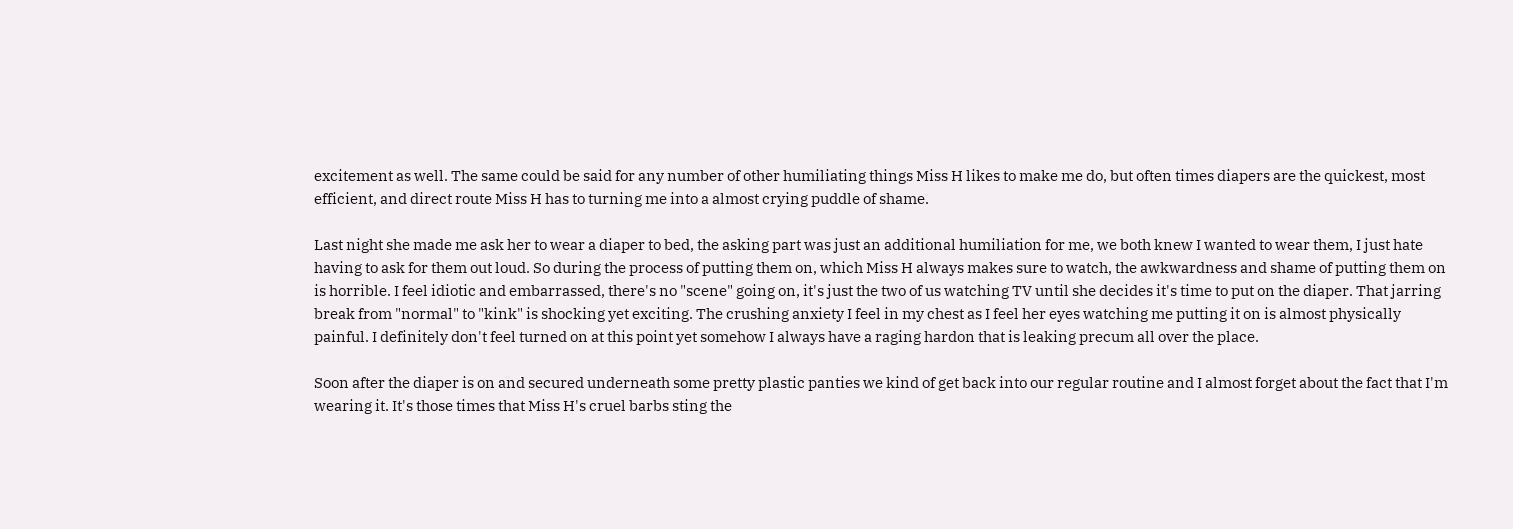excitement as well. The same could be said for any number of other humiliating things Miss H likes to make me do, but often times diapers are the quickest, most efficient, and direct route Miss H has to turning me into a almost crying puddle of shame.

Last night she made me ask her to wear a diaper to bed, the asking part was just an additional humiliation for me, we both knew I wanted to wear them, I just hate having to ask for them out loud. So during the process of putting them on, which Miss H always makes sure to watch, the awkwardness and shame of putting them on is horrible. I feel idiotic and embarrassed, there's no "scene" going on, it's just the two of us watching TV until she decides it's time to put on the diaper. That jarring break from "normal" to "kink" is shocking yet exciting. The crushing anxiety I feel in my chest as I feel her eyes watching me putting it on is almost physically painful. I definitely don't feel turned on at this point yet somehow I always have a raging hardon that is leaking precum all over the place.

Soon after the diaper is on and secured underneath some pretty plastic panties we kind of get back into our regular routine and I almost forget about the fact that I'm wearing it. It's those times that Miss H's cruel barbs sting the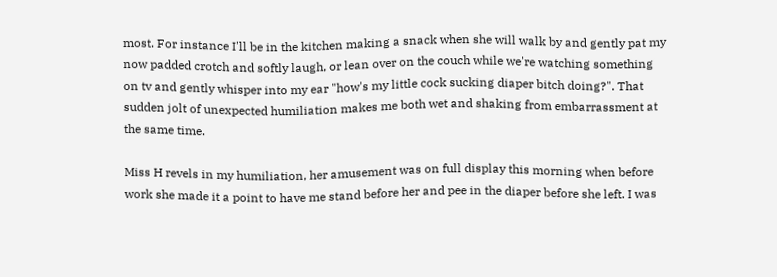most. For instance I'll be in the kitchen making a snack when she will walk by and gently pat my now padded crotch and softly laugh, or lean over on the couch while we're watching something on tv and gently whisper into my ear "how's my little cock sucking diaper bitch doing?". That sudden jolt of unexpected humiliation makes me both wet and shaking from embarrassment at the same time.

Miss H revels in my humiliation, her amusement was on full display this morning when before work she made it a point to have me stand before her and pee in the diaper before she left. I was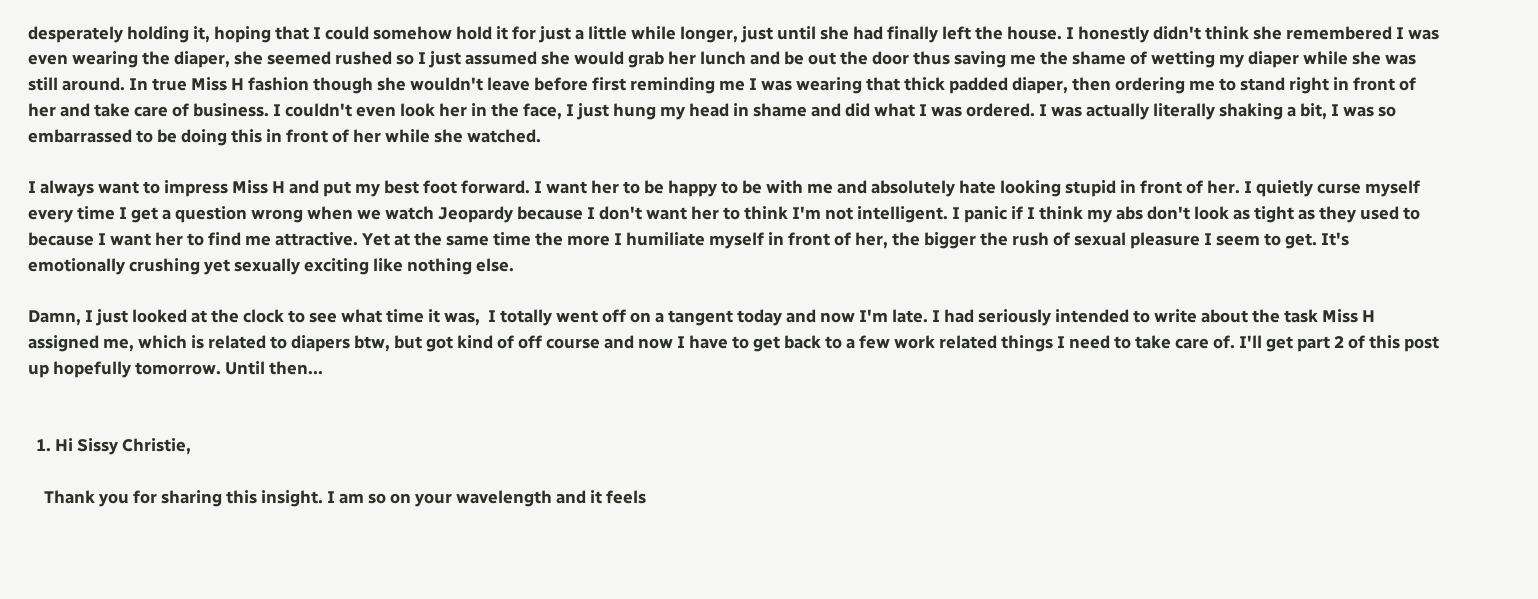desperately holding it, hoping that I could somehow hold it for just a little while longer, just until she had finally left the house. I honestly didn't think she remembered I was even wearing the diaper, she seemed rushed so I just assumed she would grab her lunch and be out the door thus saving me the shame of wetting my diaper while she was still around. In true Miss H fashion though she wouldn't leave before first reminding me I was wearing that thick padded diaper, then ordering me to stand right in front of her and take care of business. I couldn't even look her in the face, I just hung my head in shame and did what I was ordered. I was actually literally shaking a bit, I was so embarrassed to be doing this in front of her while she watched.

I always want to impress Miss H and put my best foot forward. I want her to be happy to be with me and absolutely hate looking stupid in front of her. I quietly curse myself every time I get a question wrong when we watch Jeopardy because I don't want her to think I'm not intelligent. I panic if I think my abs don't look as tight as they used to because I want her to find me attractive. Yet at the same time the more I humiliate myself in front of her, the bigger the rush of sexual pleasure I seem to get. It's emotionally crushing yet sexually exciting like nothing else.

Damn, I just looked at the clock to see what time it was,  I totally went off on a tangent today and now I'm late. I had seriously intended to write about the task Miss H assigned me, which is related to diapers btw, but got kind of off course and now I have to get back to a few work related things I need to take care of. I'll get part 2 of this post up hopefully tomorrow. Until then...


  1. Hi Sissy Christie,

    Thank you for sharing this insight. I am so on your wavelength and it feels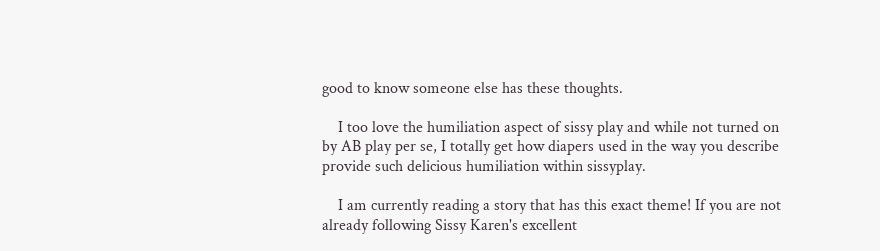good to know someone else has these thoughts.

    I too love the humiliation aspect of sissy play and while not turned on by AB play per se, I totally get how diapers used in the way you describe provide such delicious humiliation within sissyplay.

    I am currently reading a story that has this exact theme! If you are not already following Sissy Karen's excellent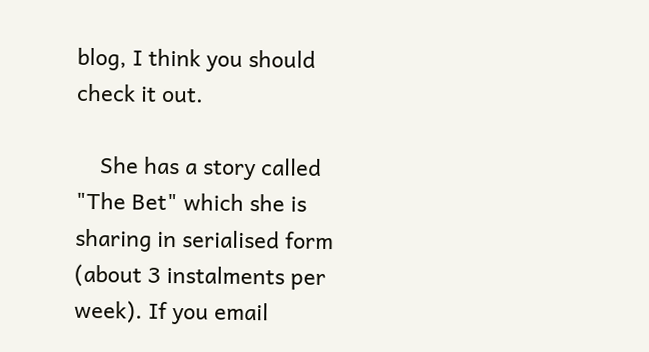blog, I think you should check it out.

    She has a story called "The Bet" which she is sharing in serialised form (about 3 instalments per week). If you email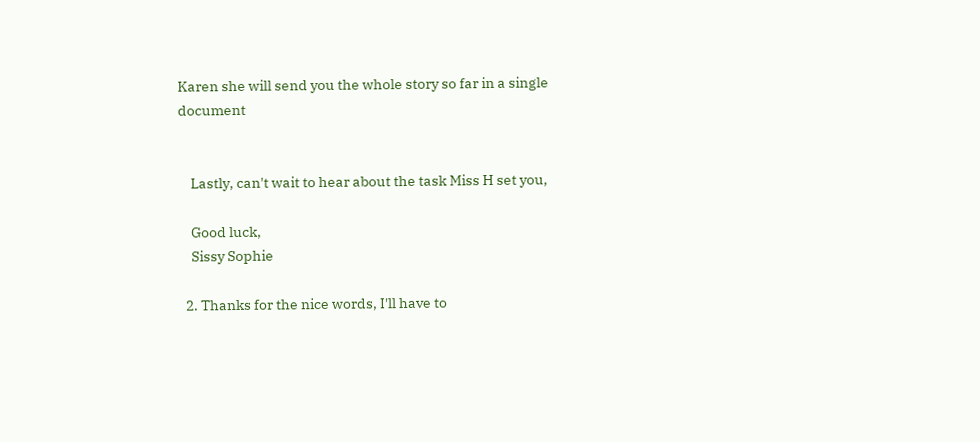Karen she will send you the whole story so far in a single document


    Lastly, can't wait to hear about the task Miss H set you,

    Good luck,
    Sissy Sophie

  2. Thanks for the nice words, I'll have to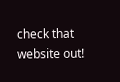check that website out!